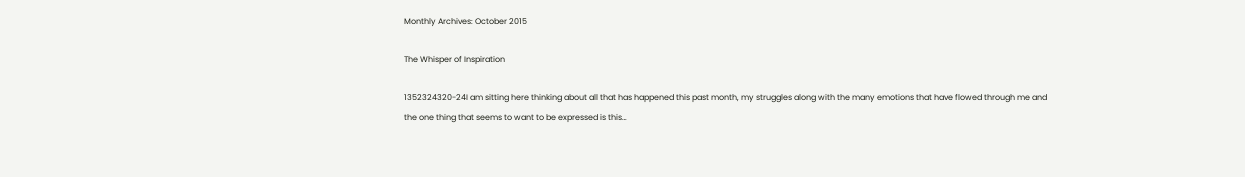Monthly Archives: October 2015

The Whisper of Inspiration

1352324320-24I am sitting here thinking about all that has happened this past month, my struggles along with the many emotions that have flowed through me and the one thing that seems to want to be expressed is this…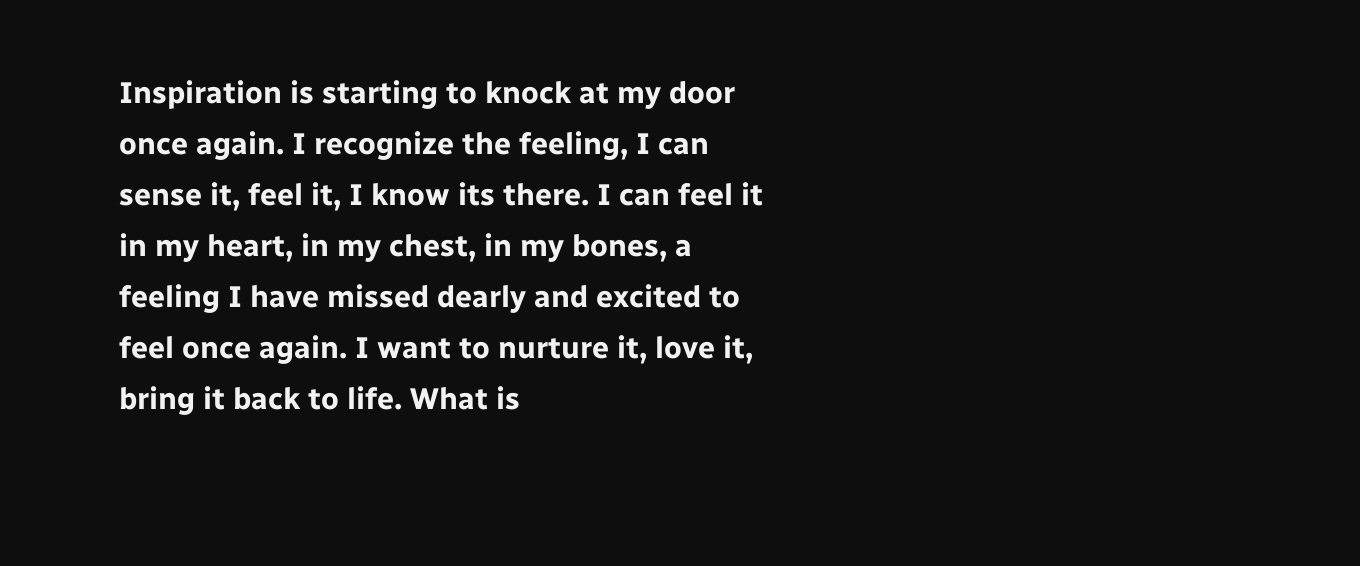Inspiration is starting to knock at my door once again. I recognize the feeling, I can sense it, feel it, I know its there. I can feel it in my heart, in my chest, in my bones, a feeling I have missed dearly and excited to feel once again. I want to nurture it, love it, bring it back to life. What is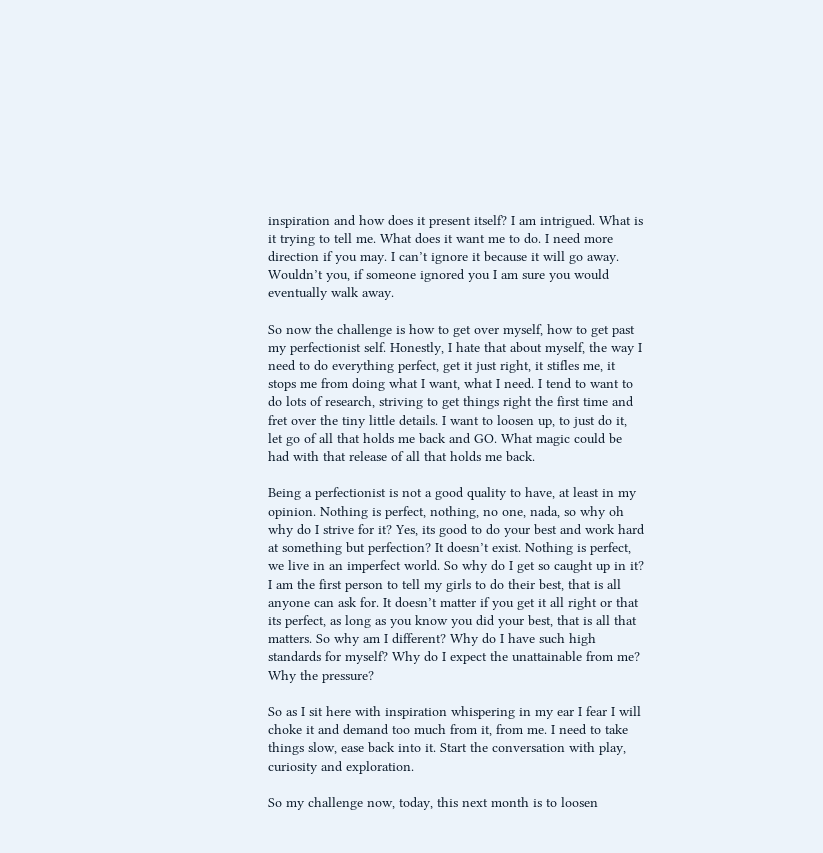inspiration and how does it present itself? I am intrigued. What is it trying to tell me. What does it want me to do. I need more direction if you may. I can’t ignore it because it will go away. Wouldn’t you, if someone ignored you I am sure you would eventually walk away.

So now the challenge is how to get over myself, how to get past my perfectionist self. Honestly, I hate that about myself, the way I need to do everything perfect, get it just right, it stifles me, it stops me from doing what I want, what I need. I tend to want to do lots of research, striving to get things right the first time and fret over the tiny little details. I want to loosen up, to just do it, let go of all that holds me back and GO. What magic could be had with that release of all that holds me back.

Being a perfectionist is not a good quality to have, at least in my opinion. Nothing is perfect, nothing, no one, nada, so why oh why do I strive for it? Yes, its good to do your best and work hard at something but perfection? It doesn’t exist. Nothing is perfect, we live in an imperfect world. So why do I get so caught up in it? I am the first person to tell my girls to do their best, that is all anyone can ask for. It doesn’t matter if you get it all right or that its perfect, as long as you know you did your best, that is all that matters. So why am I different? Why do I have such high standards for myself? Why do I expect the unattainable from me? Why the pressure?

So as I sit here with inspiration whispering in my ear I fear I will choke it and demand too much from it, from me. I need to take things slow, ease back into it. Start the conversation with play, curiosity and exploration.

So my challenge now, today, this next month is to loosen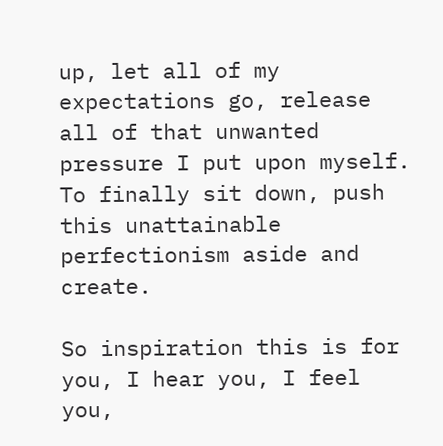up, let all of my expectations go, release all of that unwanted pressure I put upon myself. To finally sit down, push this unattainable perfectionism aside and create.

So inspiration this is for you, I hear you, I feel you,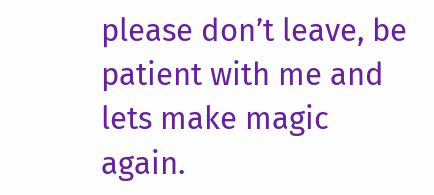please don’t leave, be patient with me and lets make magic again.